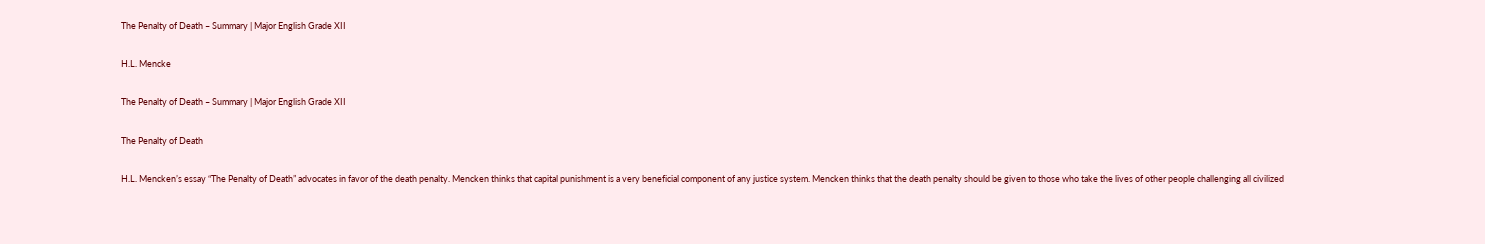The Penalty of Death – Summary | Major English Grade XII

H.L. Mencke

The Penalty of Death – Summary | Major English Grade XII

The Penalty of Death

H.L. Mencken’s essay “The Penalty of Death” advocates in favor of the death penalty. Mencken thinks that capital punishment is a very beneficial component of any justice system. Mencken thinks that the death penalty should be given to those who take the lives of other people challenging all civilized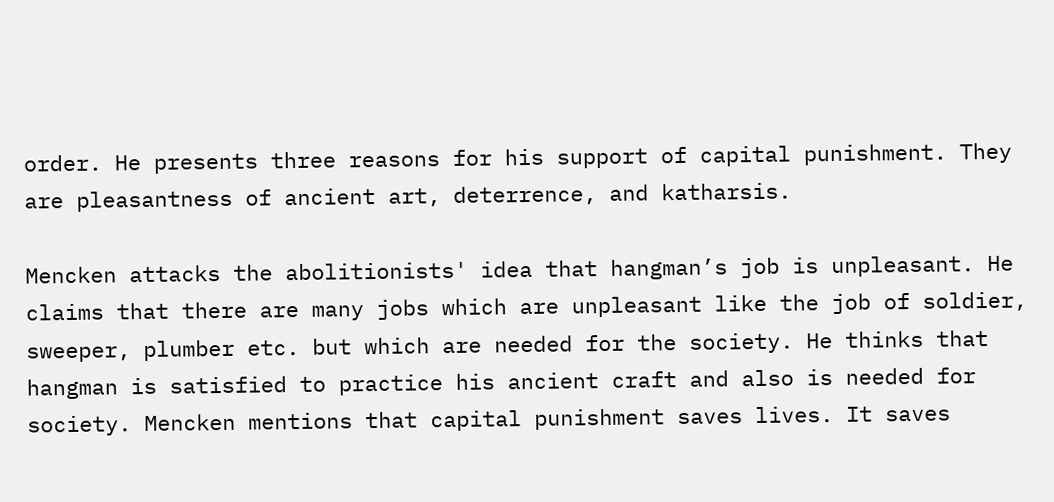order. He presents three reasons for his support of capital punishment. They are pleasantness of ancient art, deterrence, and katharsis.

Mencken attacks the abolitionists' idea that hangman’s job is unpleasant. He claims that there are many jobs which are unpleasant like the job of soldier, sweeper, plumber etc. but which are needed for the society. He thinks that hangman is satisfied to practice his ancient craft and also is needed for society. Mencken mentions that capital punishment saves lives. It saves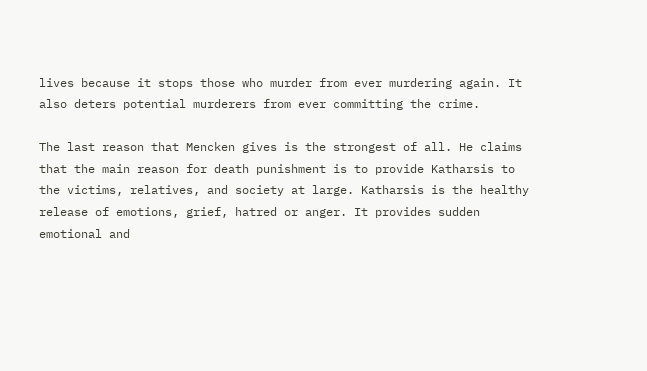lives because it stops those who murder from ever murdering again. It also deters potential murderers from ever committing the crime.

The last reason that Mencken gives is the strongest of all. He claims that the main reason for death punishment is to provide Katharsis to the victims, relatives, and society at large. Katharsis is the healthy release of emotions, grief, hatred or anger. It provides sudden emotional and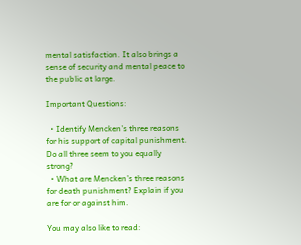mental satisfaction. It also brings a sense of security and mental peace to the public at large.

Important Questions:

  • Identify Mencken’s three reasons for his support of capital punishment. Do all three seem to you equally strong?
  • What are Mencken’s three reasons for death punishment? Explain if you are for or against him.

You may also like to read: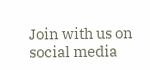Join with us on social media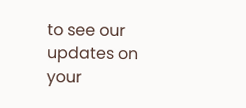to see our updates on your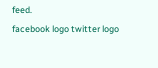feed.
facebook logo twitter logo